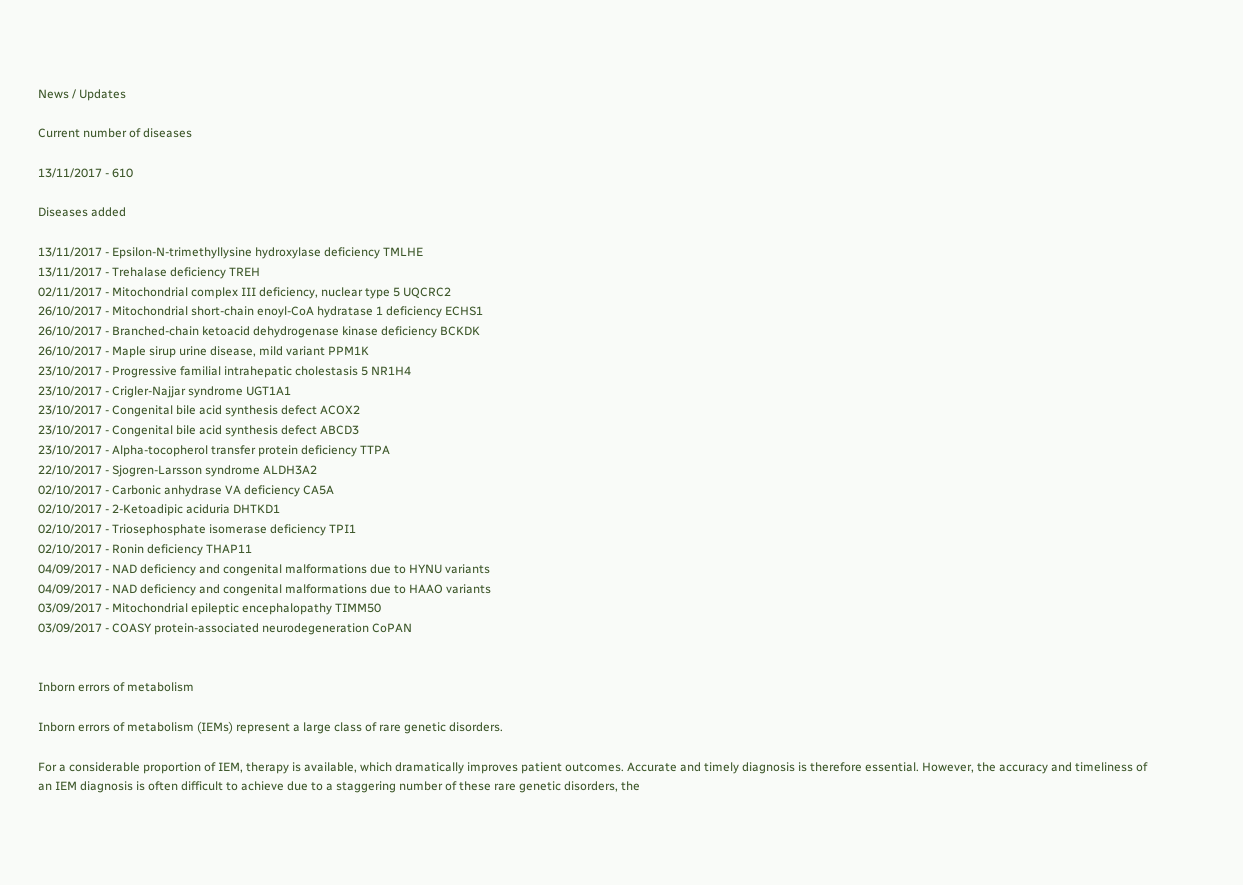News / Updates

Current number of diseases

13/11/2017 - 610

Diseases added

13/11/2017 - Epsilon-N-trimethyllysine hydroxylase deficiency TMLHE
13/11/2017 - Trehalase deficiency TREH
02/11/2017 - Mitochondrial complex III deficiency, nuclear type 5 UQCRC2
26/10/2017 - Mitochondrial short-chain enoyl-CoA hydratase 1 deficiency ECHS1
26/10/2017 - Branched-chain ketoacid dehydrogenase kinase deficiency BCKDK
26/10/2017 - Maple sirup urine disease, mild variant PPM1K
23/10/2017 - Progressive familial intrahepatic cholestasis 5 NR1H4
23/10/2017 - Crigler-Najjar syndrome UGT1A1
23/10/2017 - Congenital bile acid synthesis defect ACOX2
23/10/2017 - Congenital bile acid synthesis defect ABCD3
23/10/2017 - Alpha-tocopherol transfer protein deficiency TTPA
22/10/2017 - Sjogren-Larsson syndrome ALDH3A2
02/10/2017 - Carbonic anhydrase VA deficiency CA5A
02/10/2017 - 2-Ketoadipic aciduria DHTKD1
02/10/2017 - Triosephosphate isomerase deficiency TPI1
02/10/2017 - Ronin deficiency THAP11
04/09/2017 - NAD deficiency and congenital malformations due to HYNU variants
04/09/2017 - NAD deficiency and congenital malformations due to HAAO variants
03/09/2017 - Mitochondrial epileptic encephalopathy TIMM50
03/09/2017 - COASY protein-associated neurodegeneration CoPAN


Inborn errors of metabolism

Inborn errors of metabolism (IEMs) represent a large class of rare genetic disorders.

For a considerable proportion of IEM, therapy is available, which dramatically improves patient outcomes. Accurate and timely diagnosis is therefore essential. However, the accuracy and timeliness of an IEM diagnosis is often difficult to achieve due to a staggering number of these rare genetic disorders, the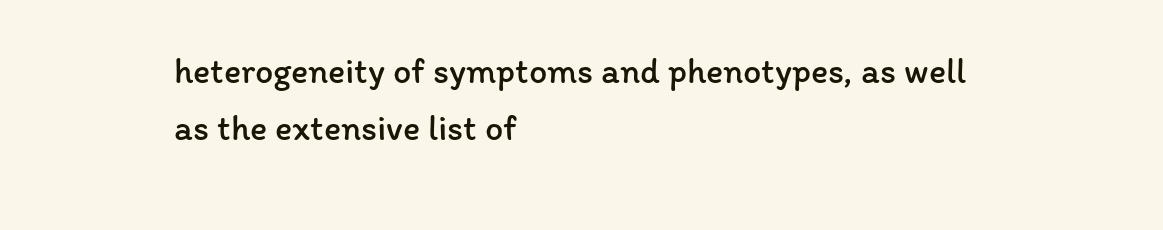heterogeneity of symptoms and phenotypes, as well as the extensive list of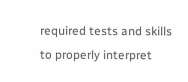required tests and skills to properly interpret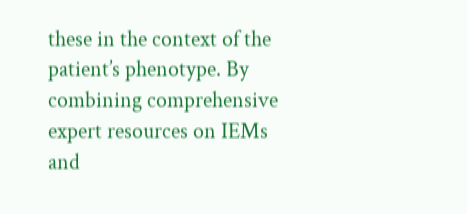these in the context of the patient’s phenotype. By combining comprehensive expert resources on IEMs and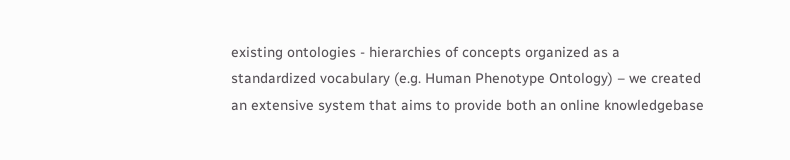existing ontologies - hierarchies of concepts organized as a standardized vocabulary (e.g. Human Phenotype Ontology) – we created an extensive system that aims to provide both an online knowledgebase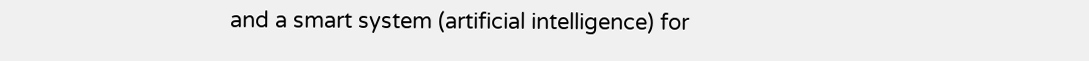and a smart system (artificial intelligence) for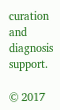curation and diagnosis support.

© 2017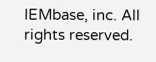IEMbase, inc. All rights reserved.